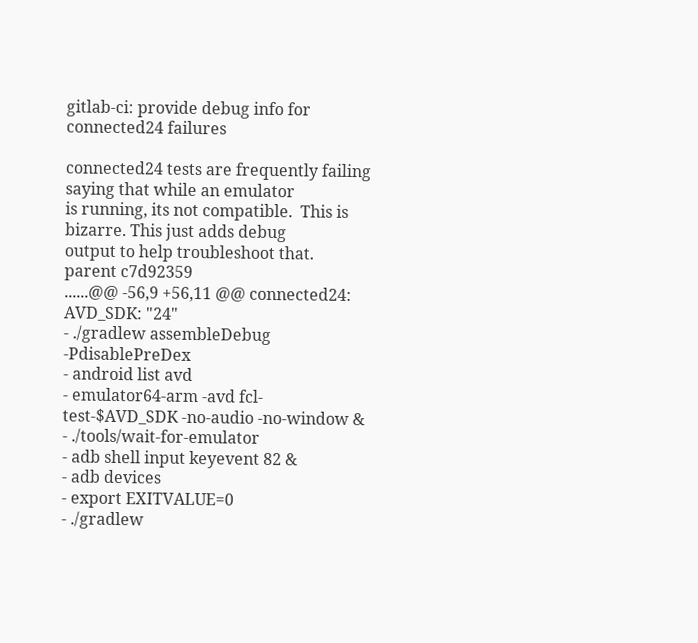gitlab-ci: provide debug info for connected24 failures

connected24 tests are frequently failing saying that while an emulator
is running, its not compatible.  This is bizarre. This just adds debug
output to help troubleshoot that.
parent c7d92359
......@@ -56,9 +56,11 @@ connected24:
AVD_SDK: "24"
- ./gradlew assembleDebug -PdisablePreDex
- android list avd
- emulator64-arm -avd fcl-test-$AVD_SDK -no-audio -no-window &
- ./tools/wait-for-emulator
- adb shell input keyevent 82 &
- adb devices
- export EXITVALUE=0
- ./gradlew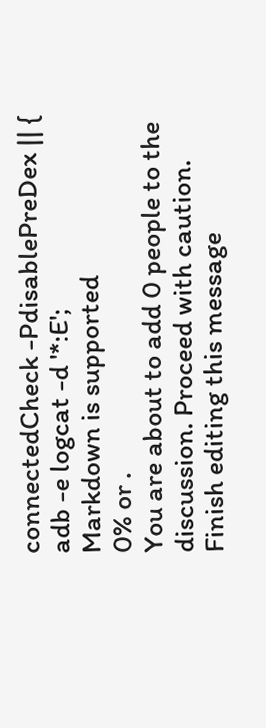connectedCheck -PdisablePreDex || {
adb -e logcat -d '*:E';
Markdown is supported
0% or .
You are about to add 0 people to the discussion. Proceed with caution.
Finish editing this message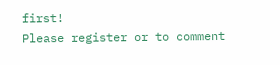first!
Please register or to comment